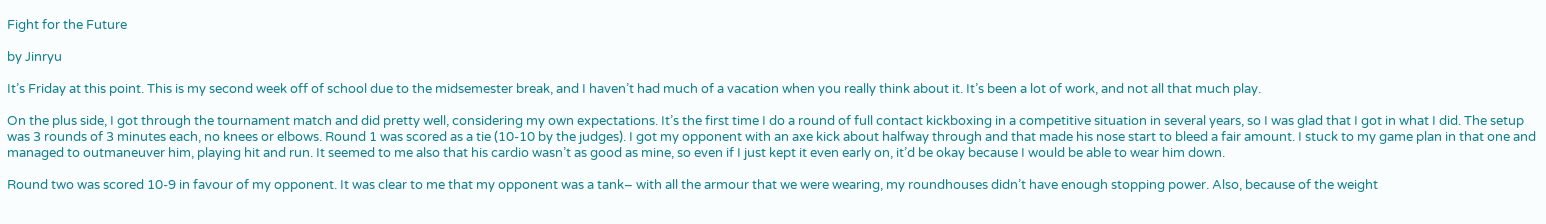Fight for the Future

by Jinryu

It’s Friday at this point. This is my second week off of school due to the midsemester break, and I haven’t had much of a vacation when you really think about it. It’s been a lot of work, and not all that much play.

On the plus side, I got through the tournament match and did pretty well, considering my own expectations. It’s the first time I do a round of full contact kickboxing in a competitive situation in several years, so I was glad that I got in what I did. The setup was 3 rounds of 3 minutes each, no knees or elbows. Round 1 was scored as a tie (10-10 by the judges). I got my opponent with an axe kick about halfway through and that made his nose start to bleed a fair amount. I stuck to my game plan in that one and managed to outmaneuver him, playing hit and run. It seemed to me also that his cardio wasn’t as good as mine, so even if I just kept it even early on, it’d be okay because I would be able to wear him down.

Round two was scored 10-9 in favour of my opponent. It was clear to me that my opponent was a tank– with all the armour that we were wearing, my roundhouses didn’t have enough stopping power. Also, because of the weight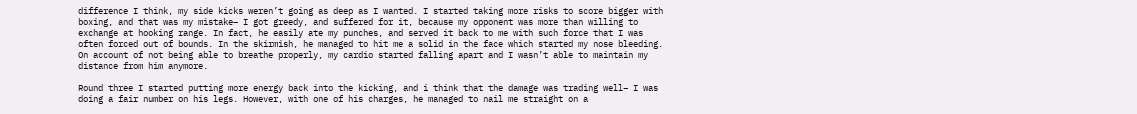difference I think, my side kicks weren’t going as deep as I wanted. I started taking more risks to score bigger with boxing, and that was my mistake– I got greedy, and suffered for it, because my opponent was more than willing to exchange at hooking range. In fact, he easily ate my punches, and served it back to me with such force that I was often forced out of bounds. In the skirmish, he managed to hit me a solid in the face which started my nose bleeding. On account of not being able to breathe properly, my cardio started falling apart and I wasn’t able to maintain my distance from him anymore.

Round three I started putting more energy back into the kicking, and i think that the damage was trading well– I was doing a fair number on his legs. However, with one of his charges, he managed to nail me straight on a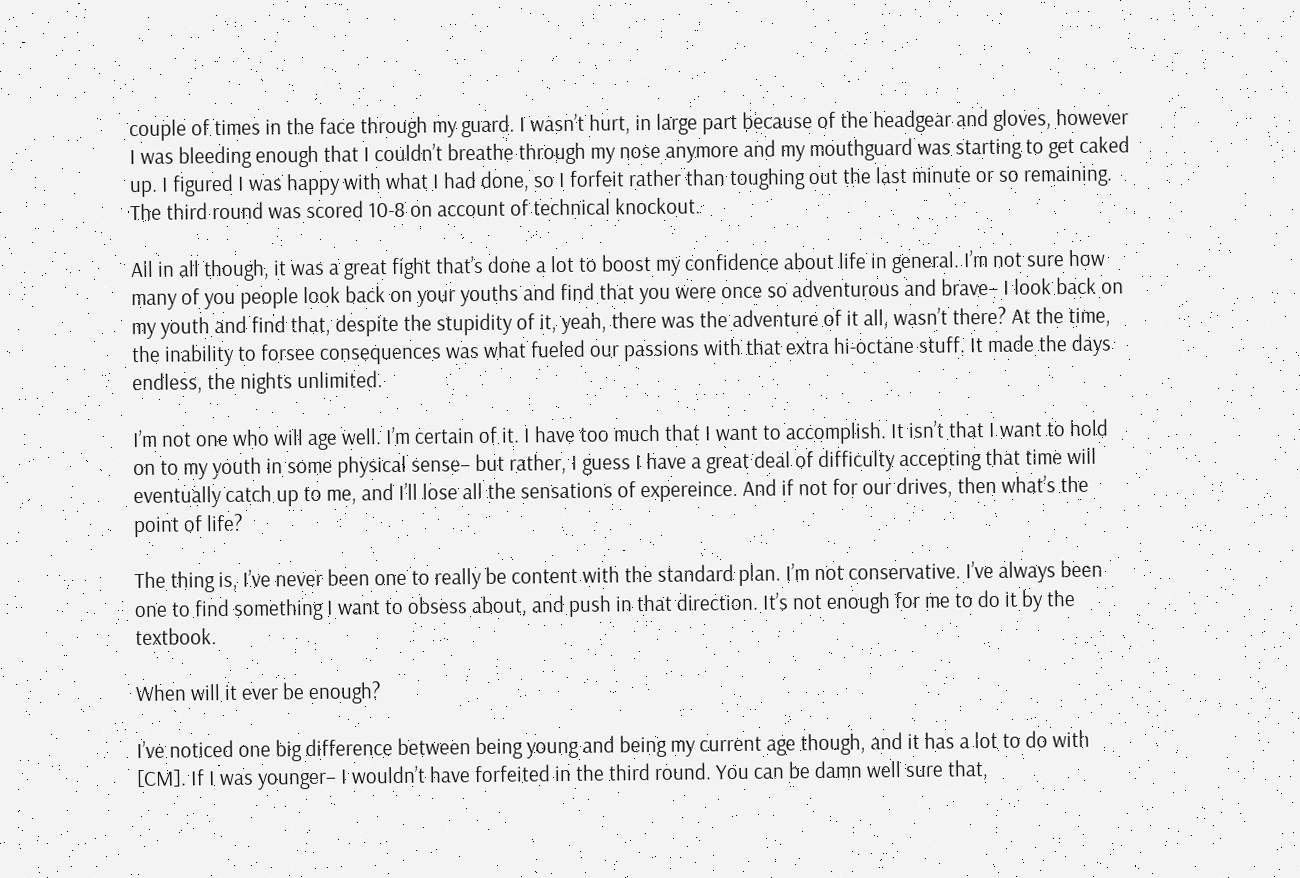couple of times in the face through my guard. I wasn’t hurt, in large part because of the headgear and gloves, however I was bleeding enough that I couldn’t breathe through my nose anymore and my mouthguard was starting to get caked up. I figured I was happy with what I had done, so I forfeit rather than toughing out the last minute or so remaining. The third round was scored 10-8 on account of technical knockout.

All in all though, it was a great fight that’s done a lot to boost my confidence about life in general. I’m not sure how many of you people look back on your youths and find that you were once so adventurous and brave– I look back on my youth and find that, despite the stupidity of it, yeah, there was the adventure of it all, wasn’t there? At the time, the inability to forsee consequences was what fueled our passions with that extra hi-octane stuff. It made the days endless, the nights unlimited.

I’m not one who will age well. I’m certain of it. I have too much that I want to accomplish. It isn’t that I want to hold on to my youth in some physical sense– but rather, I guess I have a great deal of difficulty accepting that time will eventually catch up to me, and I’ll lose all the sensations of expereince. And if not for our drives, then what’s the point of life?

The thing is, I’ve never been one to really be content with the standard plan. I’m not conservative. I’ve always been one to find something I want to obsess about, and push in that direction. It’s not enough for me to do it by the textbook.

When will it ever be enough?

I’ve noticed one big difference between being young and being my current age though, and it has a lot to do with [CM]. If I was younger– I wouldn’t have forfeited in the third round. You can be damn well sure that,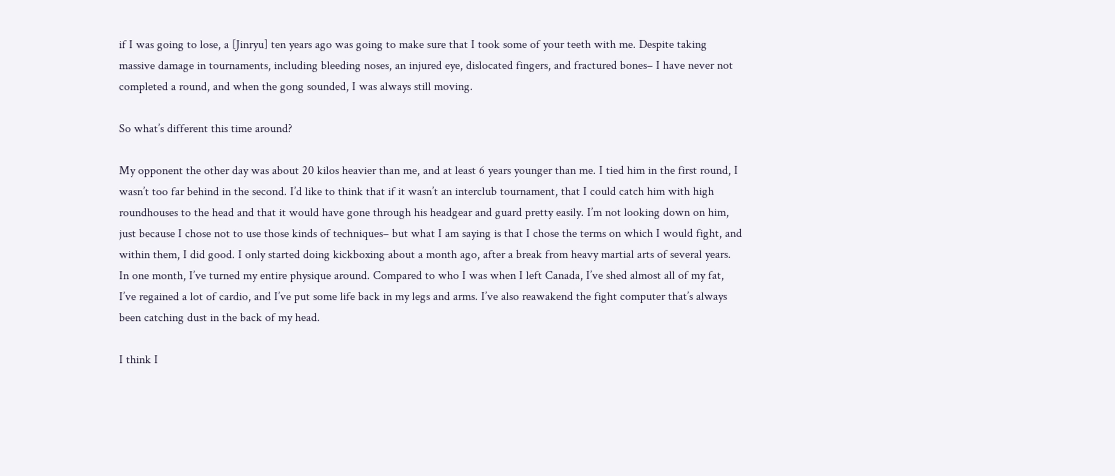if I was going to lose, a [Jinryu] ten years ago was going to make sure that I took some of your teeth with me. Despite taking massive damage in tournaments, including bleeding noses, an injured eye, dislocated fingers, and fractured bones– I have never not completed a round, and when the gong sounded, I was always still moving.

So what’s different this time around?

My opponent the other day was about 20 kilos heavier than me, and at least 6 years younger than me. I tied him in the first round, I wasn’t too far behind in the second. I’d like to think that if it wasn’t an interclub tournament, that I could catch him with high roundhouses to the head and that it would have gone through his headgear and guard pretty easily. I’m not looking down on him, just because I chose not to use those kinds of techniques– but what I am saying is that I chose the terms on which I would fight, and within them, I did good. I only started doing kickboxing about a month ago, after a break from heavy martial arts of several years. In one month, I’ve turned my entire physique around. Compared to who I was when I left Canada, I’ve shed almost all of my fat, I’ve regained a lot of cardio, and I’ve put some life back in my legs and arms. I’ve also reawakend the fight computer that’s always been catching dust in the back of my head.

I think I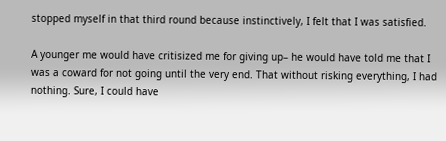stopped myself in that third round because instinctively, I felt that I was satisfied.

A younger me would have critisized me for giving up– he would have told me that I was a coward for not going until the very end. That without risking everything, I had nothing. Sure, I could have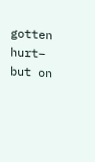gotten hurt– but on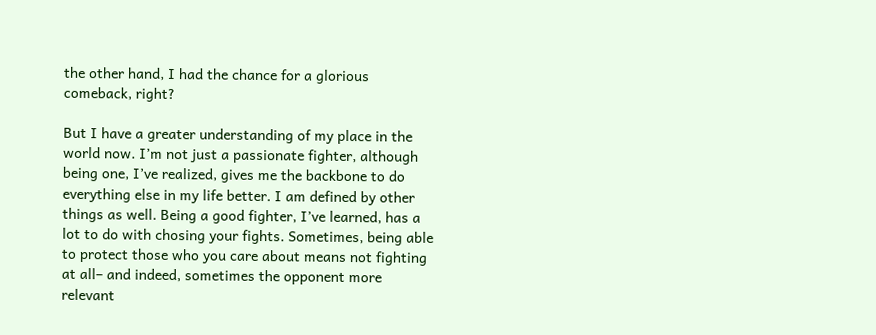the other hand, I had the chance for a glorious comeback, right?

But I have a greater understanding of my place in the world now. I’m not just a passionate fighter, although being one, I’ve realized, gives me the backbone to do everything else in my life better. I am defined by other things as well. Being a good fighter, I’ve learned, has a lot to do with chosing your fights. Sometimes, being able to protect those who you care about means not fighting at all– and indeed, sometimes the opponent more relevant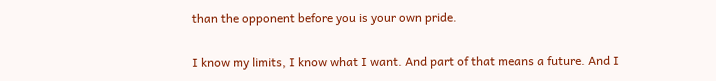than the opponent before you is your own pride.

I know my limits, I know what I want. And part of that means a future. And I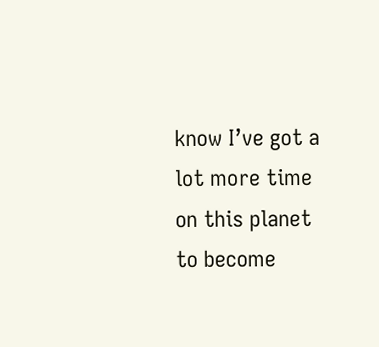know I’ve got a lot more time on this planet to become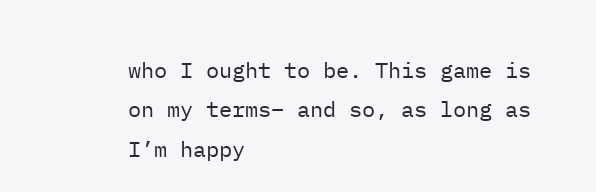who I ought to be. This game is on my terms– and so, as long as I’m happy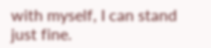with myself, I can stand just fine.